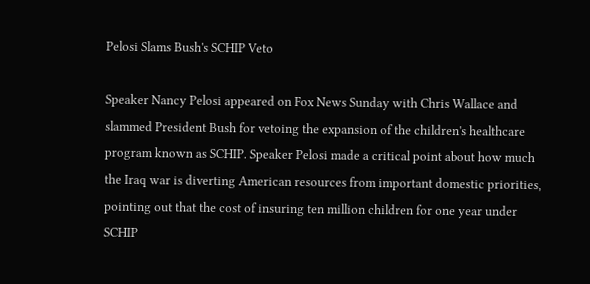Pelosi Slams Bush's SCHIP Veto

Speaker Nancy Pelosi appeared on Fox News Sunday with Chris Wallace and slammed President Bush for vetoing the expansion of the children's healthcare program known as SCHIP. Speaker Pelosi made a critical point about how much the Iraq war is diverting American resources from important domestic priorities, pointing out that the cost of insuring ten million children for one year under SCHIP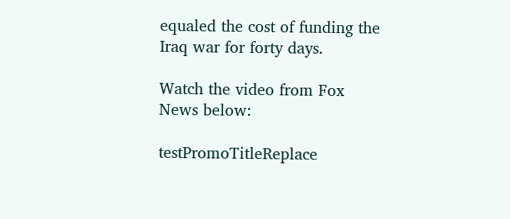equaled the cost of funding the Iraq war for forty days.

Watch the video from Fox News below:

testPromoTitleReplace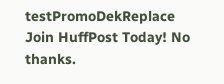testPromoDekReplace Join HuffPost Today! No thanks.